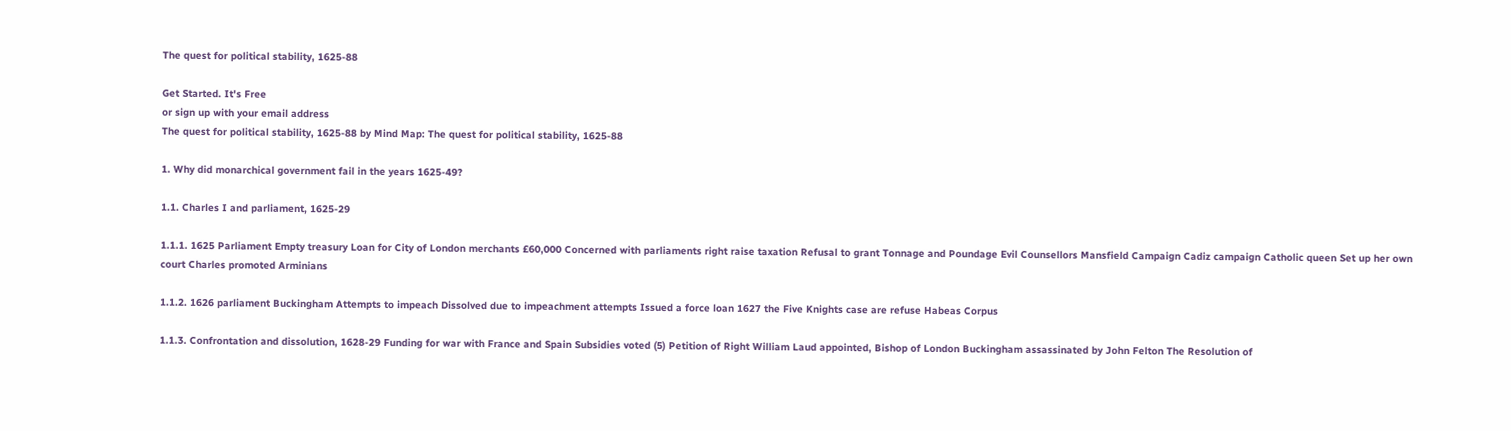The quest for political stability, 1625-88

Get Started. It's Free
or sign up with your email address
The quest for political stability, 1625-88 by Mind Map: The quest for political stability, 1625-88

1. Why did monarchical government fail in the years 1625-49?

1.1. Charles I and parliament, 1625-29

1.1.1. 1625 Parliament Empty treasury Loan for City of London merchants £60,000 Concerned with parliaments right raise taxation Refusal to grant Tonnage and Poundage Evil Counsellors Mansfield Campaign Cadiz campaign Catholic queen Set up her own court Charles promoted Arminians

1.1.2. 1626 parliament Buckingham Attempts to impeach Dissolved due to impeachment attempts Issued a force loan 1627 the Five Knights case are refuse Habeas Corpus

1.1.3. Confrontation and dissolution, 1628-29 Funding for war with France and Spain Subsidies voted (5) Petition of Right William Laud appointed, Bishop of London Buckingham assassinated by John Felton The Resolution of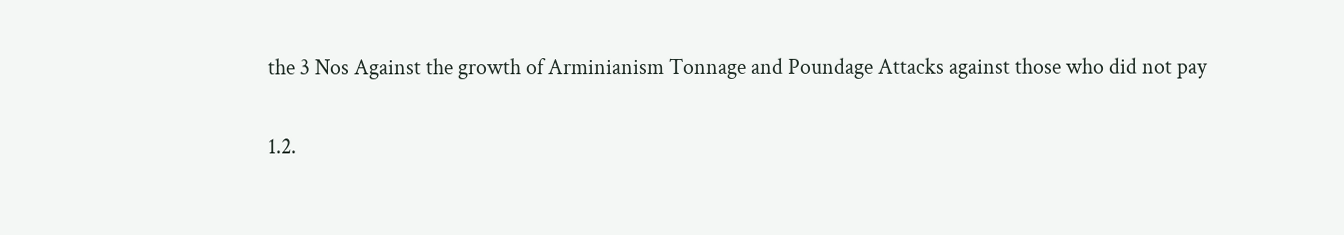the 3 Nos Against the growth of Arminianism Tonnage and Poundage Attacks against those who did not pay

1.2.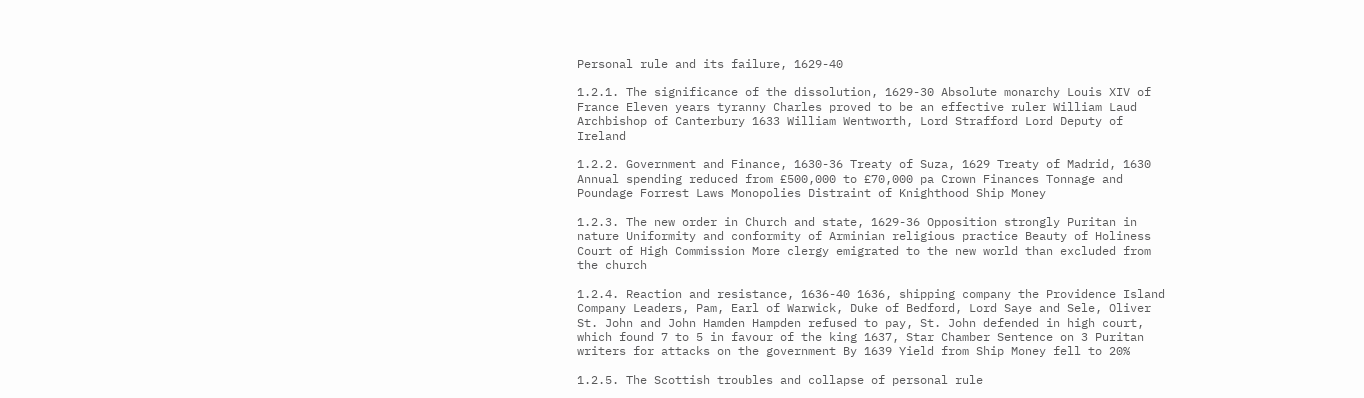Personal rule and its failure, 1629-40

1.2.1. The significance of the dissolution, 1629-30 Absolute monarchy Louis XIV of France Eleven years tyranny Charles proved to be an effective ruler William Laud Archbishop of Canterbury 1633 William Wentworth, Lord Strafford Lord Deputy of Ireland

1.2.2. Government and Finance, 1630-36 Treaty of Suza, 1629 Treaty of Madrid, 1630 Annual spending reduced from £500,000 to £70,000 pa Crown Finances Tonnage and Poundage Forrest Laws Monopolies Distraint of Knighthood Ship Money

1.2.3. The new order in Church and state, 1629-36 Opposition strongly Puritan in nature Uniformity and conformity of Arminian religious practice Beauty of Holiness Court of High Commission More clergy emigrated to the new world than excluded from the church

1.2.4. Reaction and resistance, 1636-40 1636, shipping company the Providence Island Company Leaders, Pam, Earl of Warwick, Duke of Bedford, Lord Saye and Sele, Oliver St. John and John Hamden Hampden refused to pay, St. John defended in high court, which found 7 to 5 in favour of the king 1637, Star Chamber Sentence on 3 Puritan writers for attacks on the government By 1639 Yield from Ship Money fell to 20%

1.2.5. The Scottish troubles and collapse of personal rule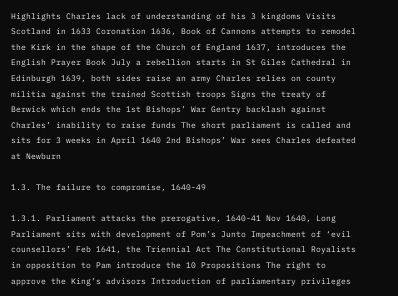Highlights Charles lack of understanding of his 3 kingdoms Visits Scotland in 1633 Coronation 1636, Book of Cannons attempts to remodel the Kirk in the shape of the Church of England 1637, introduces the English Prayer Book July a rebellion starts in St Giles Cathedral in Edinburgh 1639, both sides raise an army Charles relies on county militia against the trained Scottish troops Signs the treaty of Berwick which ends the 1st Bishops’ War Gentry backlash against Charles’ inability to raise funds The short parliament is called and sits for 3 weeks in April 1640 2nd Bishops’ War sees Charles defeated at Newburn

1.3. The failure to compromise, 1640-49

1.3.1. Parliament attacks the prerogative, 1640-41 Nov 1640, Long Parliament sits with development of Pom’s Junto Impeachment of ‘evil counsellors’ Feb 1641, the Triennial Act The Constitutional Royalists in opposition to Pam introduce the 10 Propositions The right to approve the King’s advisors Introduction of parliamentary privileges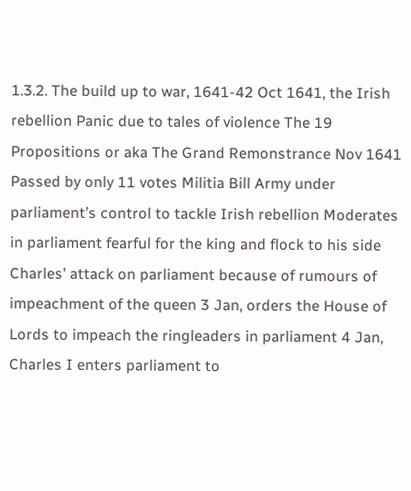1.3.2. The build up to war, 1641-42 Oct 1641, the Irish rebellion Panic due to tales of violence The 19 Propositions or aka The Grand Remonstrance Nov 1641 Passed by only 11 votes Militia Bill Army under parliament’s control to tackle Irish rebellion Moderates in parliament fearful for the king and flock to his side Charles’ attack on parliament because of rumours of impeachment of the queen 3 Jan, orders the House of Lords to impeach the ringleaders in parliament 4 Jan, Charles I enters parliament to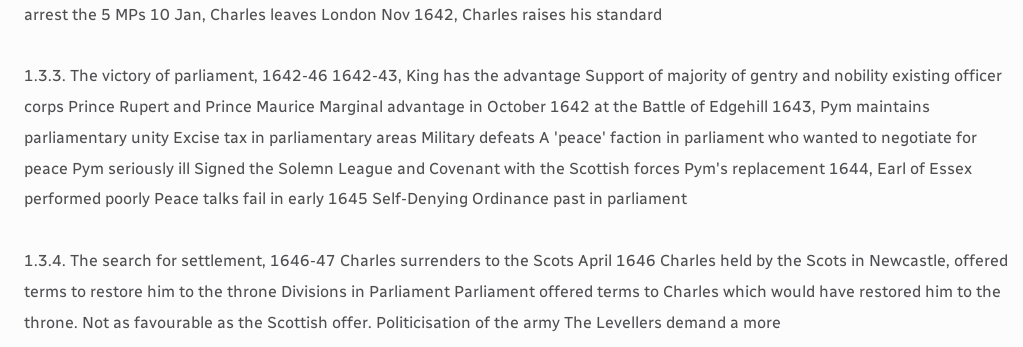arrest the 5 MPs 10 Jan, Charles leaves London Nov 1642, Charles raises his standard

1.3.3. The victory of parliament, 1642-46 1642-43, King has the advantage Support of majority of gentry and nobility existing officer corps Prince Rupert and Prince Maurice Marginal advantage in October 1642 at the Battle of Edgehill 1643, Pym maintains parliamentary unity Excise tax in parliamentary areas Military defeats A 'peace' faction in parliament who wanted to negotiate for peace Pym seriously ill Signed the Solemn League and Covenant with the Scottish forces Pym's replacement 1644, Earl of Essex performed poorly Peace talks fail in early 1645 Self-Denying Ordinance past in parliament

1.3.4. The search for settlement, 1646-47 Charles surrenders to the Scots April 1646 Charles held by the Scots in Newcastle, offered terms to restore him to the throne Divisions in Parliament Parliament offered terms to Charles which would have restored him to the throne. Not as favourable as the Scottish offer. Politicisation of the army The Levellers demand a more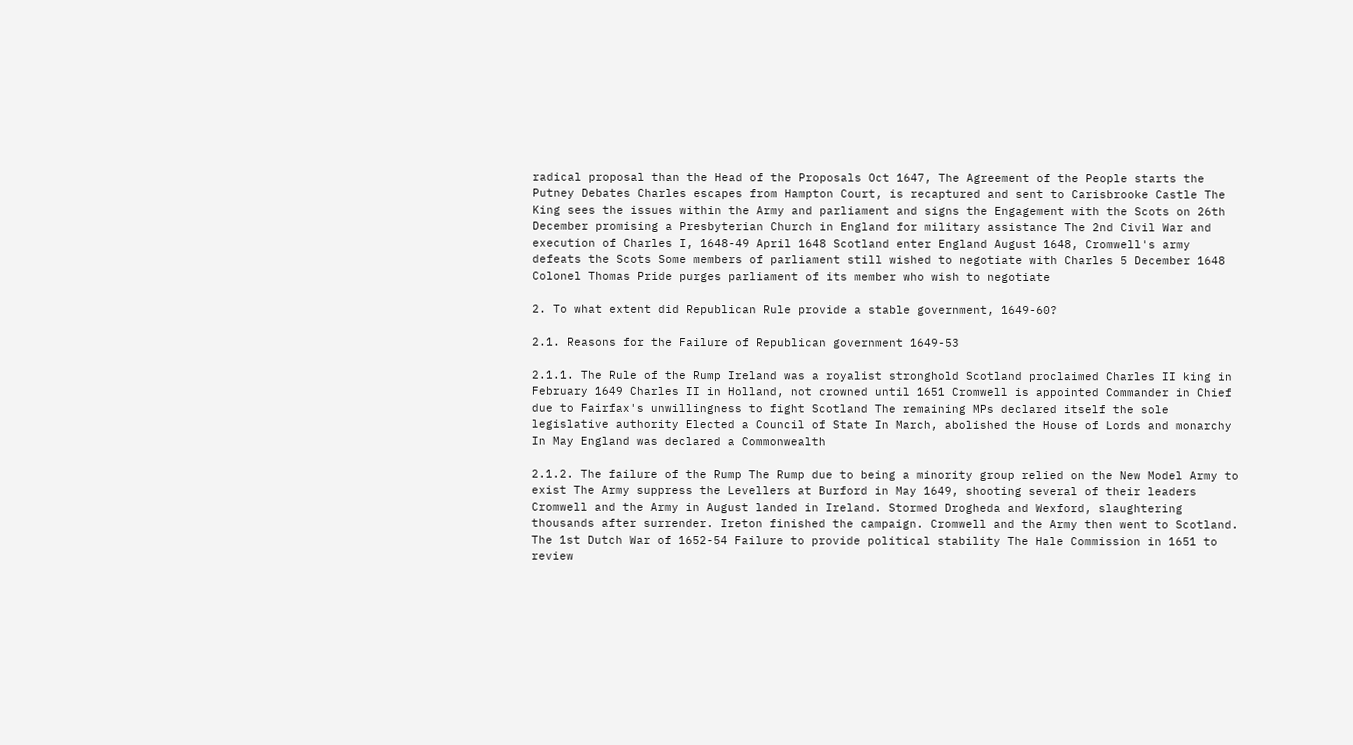radical proposal than the Head of the Proposals Oct 1647, The Agreement of the People starts the Putney Debates Charles escapes from Hampton Court, is recaptured and sent to Carisbrooke Castle The King sees the issues within the Army and parliament and signs the Engagement with the Scots on 26th December promising a Presbyterian Church in England for military assistance The 2nd Civil War and execution of Charles I, 1648-49 April 1648 Scotland enter England August 1648, Cromwell's army defeats the Scots Some members of parliament still wished to negotiate with Charles 5 December 1648 Colonel Thomas Pride purges parliament of its member who wish to negotiate

2. To what extent did Republican Rule provide a stable government, 1649-60?

2.1. Reasons for the Failure of Republican government 1649-53

2.1.1. The Rule of the Rump Ireland was a royalist stronghold Scotland proclaimed Charles II king in February 1649 Charles II in Holland, not crowned until 1651 Cromwell is appointed Commander in Chief due to Fairfax's unwillingness to fight Scotland The remaining MPs declared itself the sole legislative authority Elected a Council of State In March, abolished the House of Lords and monarchy In May England was declared a Commonwealth

2.1.2. The failure of the Rump The Rump due to being a minority group relied on the New Model Army to exist The Army suppress the Levellers at Burford in May 1649, shooting several of their leaders Cromwell and the Army in August landed in Ireland. Stormed Drogheda and Wexford, slaughtering thousands after surrender. Ireton finished the campaign. Cromwell and the Army then went to Scotland. The 1st Dutch War of 1652-54 Failure to provide political stability The Hale Commission in 1651 to review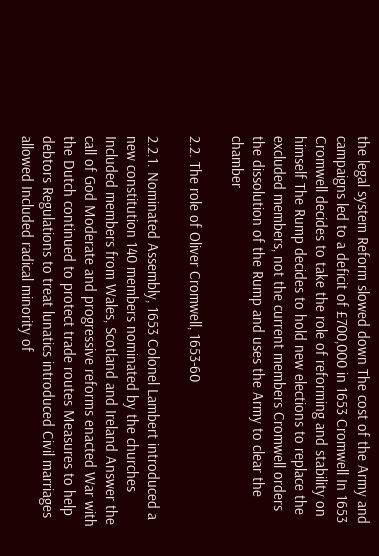the legal system Reform slowed down The cost of the Army and campaigns led to a deficit of £700,000 in 1653 Cromwell In 1653 Cromwell decides to take the role of reforming and stability on himself The Rump decides to hold new elections to replace the excluded members, not the current members Cromwell orders the dissolution of the Rump and uses the Army to clear the chamber

2.2. The role of Oliver Cromwell, 1653-60

2.2.1. Nominated Assembly, 1653 Colonel Lambert introduced a new constitution 140 members nominated by the churches Included members from Wales, Scotland and Ireland Answer the call of God Moderate and progressive reforms enacted War with the Dutch continued to protect trade routes Measures to help debtors Regulations to treat lunatics introduced Civil marriages allowed Included radical minority of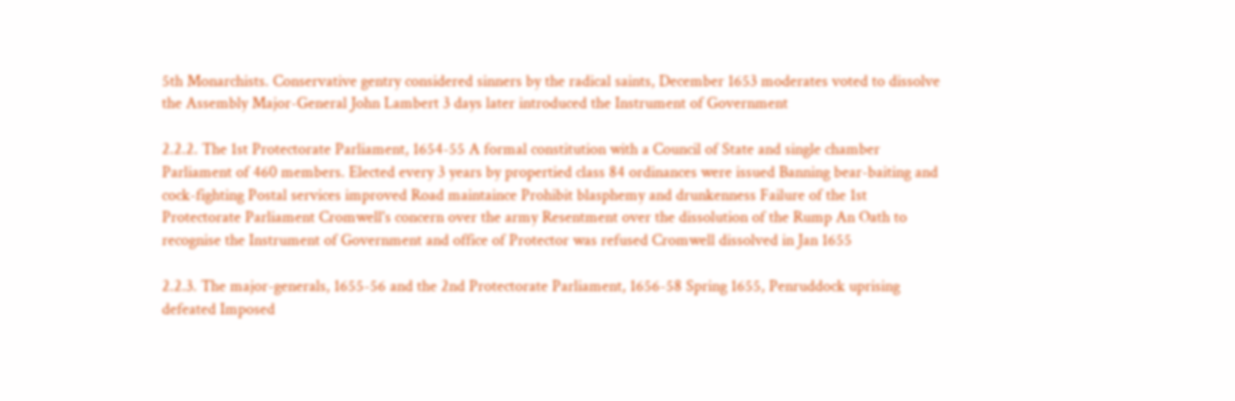5th Monarchists. Conservative gentry considered sinners by the radical saints, December 1653 moderates voted to dissolve the Assembly Major-General John Lambert 3 days later introduced the Instrument of Government

2.2.2. The 1st Protectorate Parliament, 1654-55 A formal constitution with a Council of State and single chamber Parliament of 460 members. Elected every 3 years by propertied class 84 ordinances were issued Banning bear-baiting and cock-fighting Postal services improved Road maintaince Prohibit blasphemy and drunkenness Failure of the 1st Protectorate Parliament Cromwell's concern over the army Resentment over the dissolution of the Rump An Oath to recognise the Instrument of Government and office of Protector was refused Cromwell dissolved in Jan 1655

2.2.3. The major-generals, 1655-56 and the 2nd Protectorate Parliament, 1656-58 Spring 1655, Penruddock uprising defeated Imposed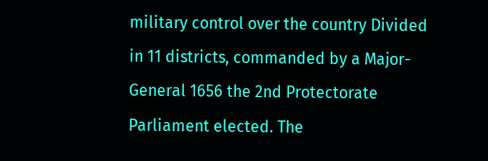military control over the country Divided in 11 districts, commanded by a Major-General 1656 the 2nd Protectorate Parliament elected. The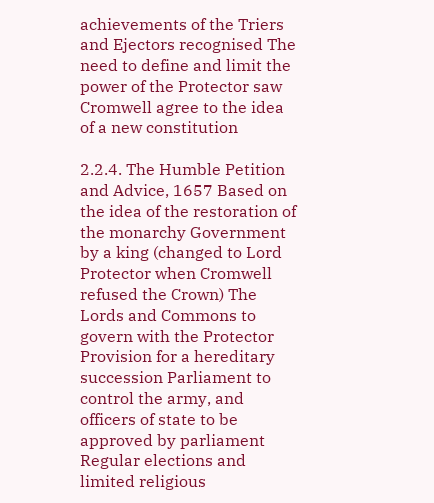achievements of the Triers and Ejectors recognised The need to define and limit the power of the Protector saw Cromwell agree to the idea of a new constitution

2.2.4. The Humble Petition and Advice, 1657 Based on the idea of the restoration of the monarchy Government by a king (changed to Lord Protector when Cromwell refused the Crown) The Lords and Commons to govern with the Protector Provision for a hereditary succession Parliament to control the army, and officers of state to be approved by parliament Regular elections and limited religious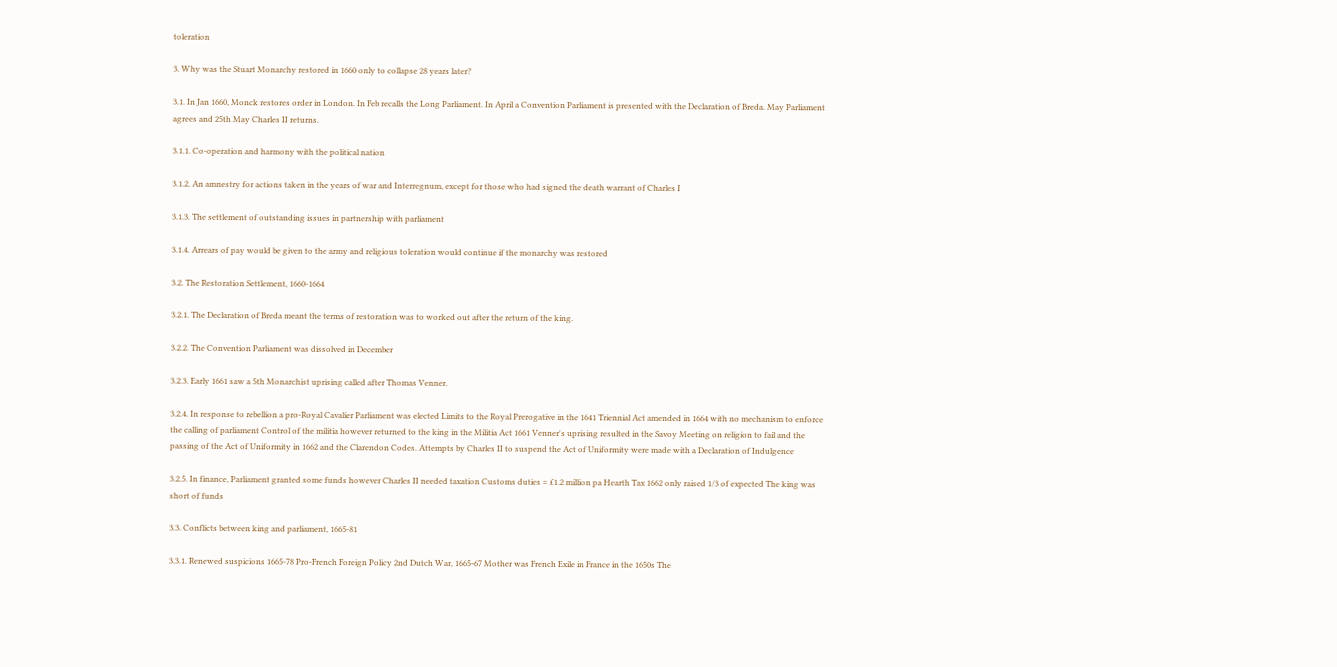toleration

3. Why was the Stuart Monarchy restored in 1660 only to collapse 28 years later?

3.1. In Jan 1660, Monck restores order in London. In Feb recalls the Long Parliament. In April a Convention Parliament is presented with the Declaration of Breda. May Parliament agrees and 25th May Charles II returns.

3.1.1. Co-operation and harmony with the political nation

3.1.2. An amnestry for actions taken in the years of war and Interregnum, except for those who had signed the death warrant of Charles I

3.1.3. The settlement of outstanding issues in partnership with parliament

3.1.4. Arrears of pay would be given to the army and religious toleration would continue if the monarchy was restored

3.2. The Restoration Settlement, 1660-1664

3.2.1. The Declaration of Breda meant the terms of restoration was to worked out after the return of the king.

3.2.2. The Convention Parliament was dissolved in December

3.2.3. Early 1661 saw a 5th Monarchist uprising called after Thomas Venner.

3.2.4. In response to rebellion a pro-Royal Cavalier Parliament was elected Limits to the Royal Prerogative in the 1641 Triennial Act amended in 1664 with no mechanism to enforce the calling of parliament Control of the militia however returned to the king in the Militia Act 1661 Venner's uprising resulted in the Savoy Meeting on religion to fail and the passing of the Act of Uniformity in 1662 and the Clarendon Codes. Attempts by Charles II to suspend the Act of Uniformity were made with a Declaration of Indulgence

3.2.5. In finance, Parliament granted some funds however Charles II needed taxation Customs duties = £1.2 million pa Hearth Tax 1662 only raised 1/3 of expected The king was short of funds

3.3. Conflicts between king and parliament, 1665-81

3.3.1. Renewed suspicions 1665-78 Pro-French Foreign Policy 2nd Dutch War, 1665-67 Mother was French Exile in France in the 1650s The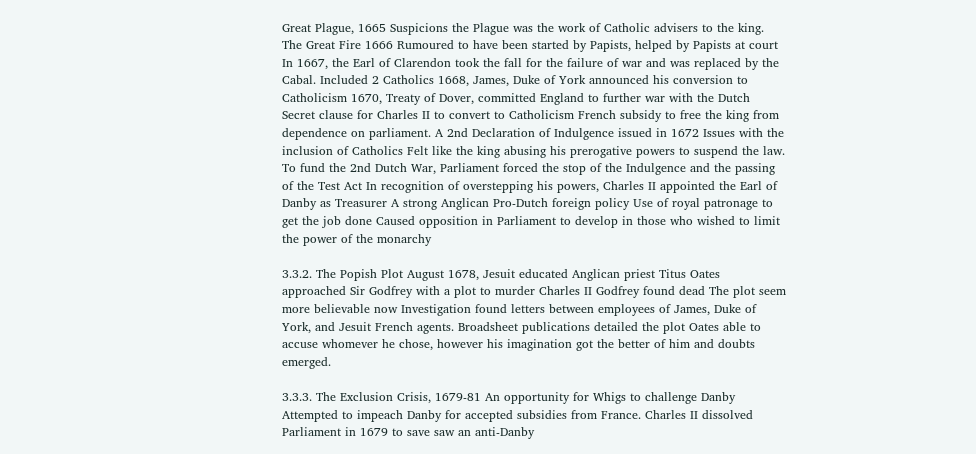Great Plague, 1665 Suspicions the Plague was the work of Catholic advisers to the king. The Great Fire 1666 Rumoured to have been started by Papists, helped by Papists at court In 1667, the Earl of Clarendon took the fall for the failure of war and was replaced by the Cabal. Included 2 Catholics 1668, James, Duke of York announced his conversion to Catholicism 1670, Treaty of Dover, committed England to further war with the Dutch Secret clause for Charles II to convert to Catholicism French subsidy to free the king from dependence on parliament. A 2nd Declaration of Indulgence issued in 1672 Issues with the inclusion of Catholics Felt like the king abusing his prerogative powers to suspend the law. To fund the 2nd Dutch War, Parliament forced the stop of the Indulgence and the passing of the Test Act In recognition of overstepping his powers, Charles II appointed the Earl of Danby as Treasurer A strong Anglican Pro-Dutch foreign policy Use of royal patronage to get the job done Caused opposition in Parliament to develop in those who wished to limit the power of the monarchy

3.3.2. The Popish Plot August 1678, Jesuit educated Anglican priest Titus Oates approached Sir Godfrey with a plot to murder Charles II Godfrey found dead The plot seem more believable now Investigation found letters between employees of James, Duke of York, and Jesuit French agents. Broadsheet publications detailed the plot Oates able to accuse whomever he chose, however his imagination got the better of him and doubts emerged.

3.3.3. The Exclusion Crisis, 1679-81 An opportunity for Whigs to challenge Danby Attempted to impeach Danby for accepted subsidies from France. Charles II dissolved Parliament in 1679 to save saw an anti-Danby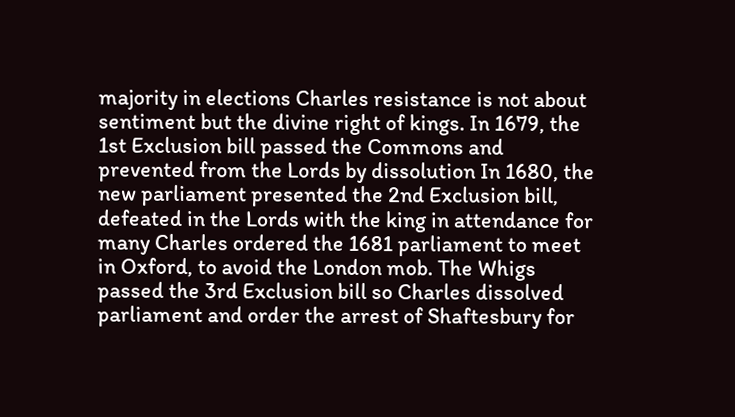majority in elections Charles resistance is not about sentiment but the divine right of kings. In 1679, the 1st Exclusion bill passed the Commons and prevented from the Lords by dissolution In 1680, the new parliament presented the 2nd Exclusion bill, defeated in the Lords with the king in attendance for many Charles ordered the 1681 parliament to meet in Oxford, to avoid the London mob. The Whigs passed the 3rd Exclusion bill so Charles dissolved parliament and order the arrest of Shaftesbury for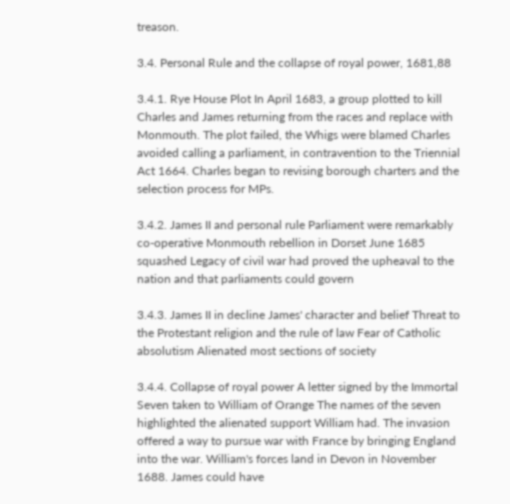treason.

3.4. Personal Rule and the collapse of royal power, 1681,88

3.4.1. Rye House Plot In April 1683, a group plotted to kill Charles and James returning from the races and replace with Monmouth. The plot failed, the Whigs were blamed Charles avoided calling a parliament, in contravention to the Triennial Act 1664. Charles began to revising borough charters and the selection process for MPs.

3.4.2. James II and personal rule Parliament were remarkably co-operative Monmouth rebellion in Dorset June 1685 squashed Legacy of civil war had proved the upheaval to the nation and that parliaments could govern

3.4.3. James II in decline James' character and belief Threat to the Protestant religion and the rule of law Fear of Catholic absolutism Alienated most sections of society

3.4.4. Collapse of royal power A letter signed by the Immortal Seven taken to William of Orange The names of the seven highlighted the alienated support William had. The invasion offered a way to pursue war with France by bringing England into the war. William's forces land in Devon in November 1688. James could have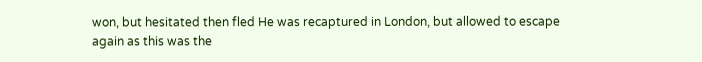won, but hesitated then fled He was recaptured in London, but allowed to escape again as this was the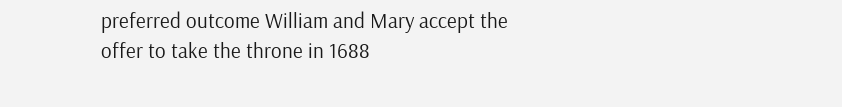preferred outcome William and Mary accept the offer to take the throne in 1688